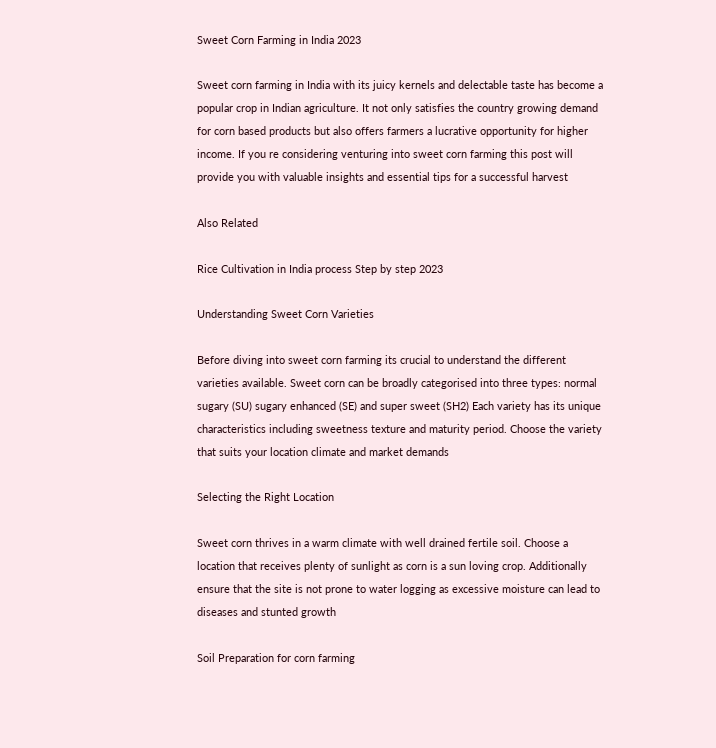Sweet Corn Farming in India 2023

Sweet corn farming in India with its juicy kernels and delectable taste has become a popular crop in Indian agriculture. It not only satisfies the country growing demand for corn based products but also offers farmers a lucrative opportunity for higher income. If you re considering venturing into sweet corn farming this post will provide you with valuable insights and essential tips for a successful harvest

Also Related

Rice Cultivation in India process Step by step 2023

Understanding Sweet Corn Varieties

Before diving into sweet corn farming its crucial to understand the different varieties available. Sweet corn can be broadly categorised into three types: normal sugary (SU) sugary enhanced (SE) and super sweet (SH2) Each variety has its unique characteristics including sweetness texture and maturity period. Choose the variety that suits your location climate and market demands

Selecting the Right Location

Sweet corn thrives in a warm climate with well drained fertile soil. Choose a location that receives plenty of sunlight as corn is a sun loving crop. Additionally ensure that the site is not prone to water logging as excessive moisture can lead to diseases and stunted growth

Soil Preparation for corn farming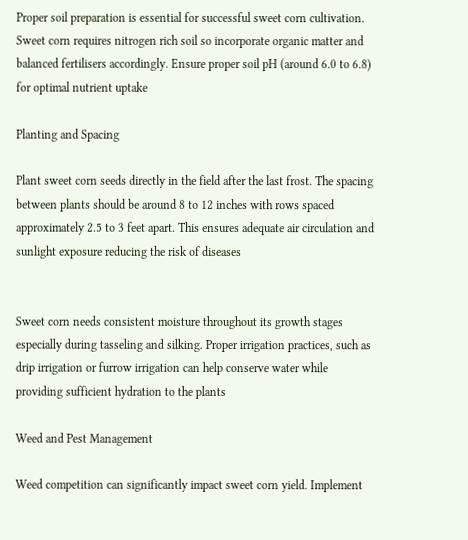Proper soil preparation is essential for successful sweet corn cultivation. Sweet corn requires nitrogen rich soil so incorporate organic matter and balanced fertilisers accordingly. Ensure proper soil pH (around 6.0 to 6.8) for optimal nutrient uptake

Planting and Spacing

Plant sweet corn seeds directly in the field after the last frost. The spacing between plants should be around 8 to 12 inches with rows spaced approximately 2.5 to 3 feet apart. This ensures adequate air circulation and sunlight exposure reducing the risk of diseases


Sweet corn needs consistent moisture throughout its growth stages especially during tasseling and silking. Proper irrigation practices, such as drip irrigation or furrow irrigation can help conserve water while providing sufficient hydration to the plants

Weed and Pest Management

Weed competition can significantly impact sweet corn yield. Implement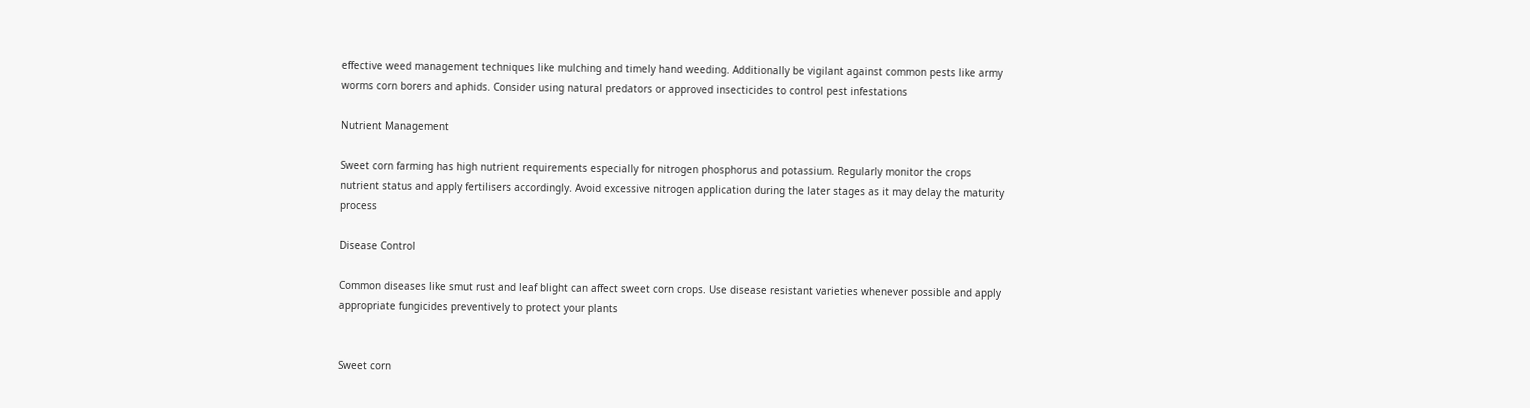effective weed management techniques like mulching and timely hand weeding. Additionally be vigilant against common pests like army worms corn borers and aphids. Consider using natural predators or approved insecticides to control pest infestations

Nutrient Management

Sweet corn farming has high nutrient requirements especially for nitrogen phosphorus and potassium. Regularly monitor the crops nutrient status and apply fertilisers accordingly. Avoid excessive nitrogen application during the later stages as it may delay the maturity process

Disease Control

Common diseases like smut rust and leaf blight can affect sweet corn crops. Use disease resistant varieties whenever possible and apply appropriate fungicides preventively to protect your plants


Sweet corn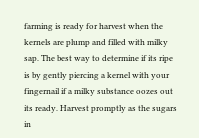farming is ready for harvest when the kernels are plump and filled with milky sap. The best way to determine if its ripe is by gently piercing a kernel with your fingernail if a milky substance oozes out its ready. Harvest promptly as the sugars in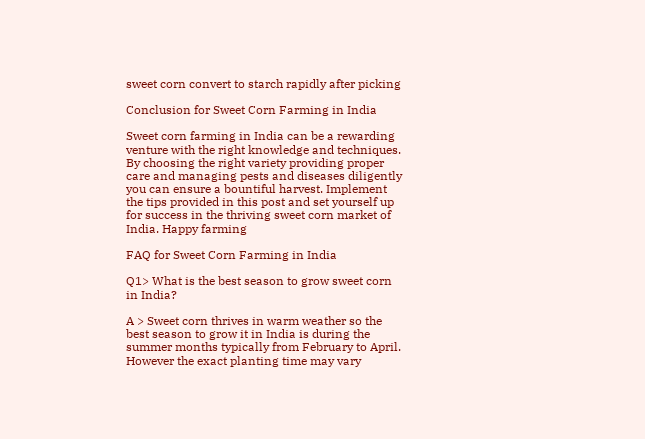sweet corn convert to starch rapidly after picking

Conclusion for Sweet Corn Farming in India

Sweet corn farming in India can be a rewarding venture with the right knowledge and techniques. By choosing the right variety providing proper care and managing pests and diseases diligently you can ensure a bountiful harvest. Implement the tips provided in this post and set yourself up for success in the thriving sweet corn market of India. Happy farming

FAQ for Sweet Corn Farming in India

Q1> What is the best season to grow sweet corn in India?

A > Sweet corn thrives in warm weather so the best season to grow it in India is during the summer months typically from February to April. However the exact planting time may vary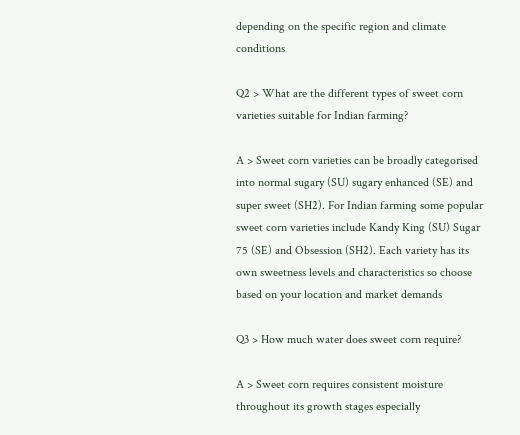depending on the specific region and climate conditions

Q2 > What are the different types of sweet corn varieties suitable for Indian farming?

A > Sweet corn varieties can be broadly categorised into normal sugary (SU) sugary enhanced (SE) and super sweet (SH2). For Indian farming some popular sweet corn varieties include Kandy King (SU) Sugar 75 (SE) and Obsession (SH2). Each variety has its own sweetness levels and characteristics so choose based on your location and market demands

Q3 > How much water does sweet corn require?

A > Sweet corn requires consistent moisture throughout its growth stages especially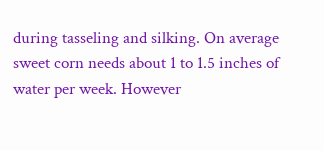during tasseling and silking. On average sweet corn needs about 1 to 1.5 inches of water per week. However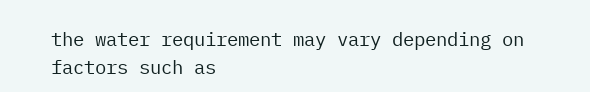the water requirement may vary depending on factors such as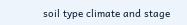soil type climate and stage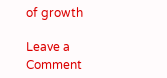of growth

Leave a Comment